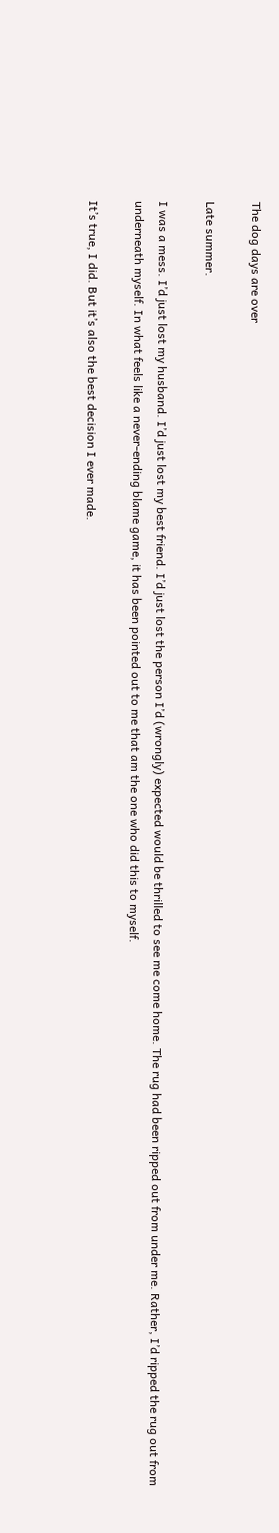The dog days are over

Late summer.

I was a mess. I’d just lost my husband. I’d just lost my best friend. I’d just lost the person I’d (wrongly) expected would be thrilled to see me come home. The rug had been ripped out from under me. Rather, I’d ripped the rug out from underneath myself. In what feels like a never-ending blame game, it has been pointed out to me that am the one who did this to myself.

It’s true, I did. But it’s also the best decision I ever made.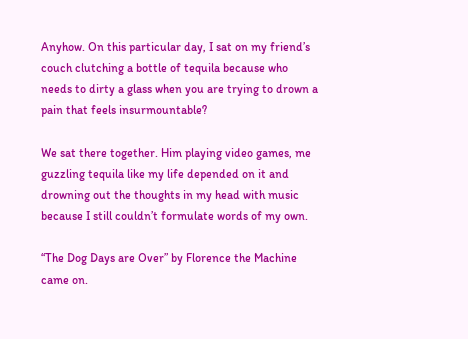Anyhow. On this particular day, I sat on my friend’s couch clutching a bottle of tequila because who needs to dirty a glass when you are trying to drown a pain that feels insurmountable?

We sat there together. Him playing video games, me guzzling tequila like my life depended on it and drowning out the thoughts in my head with music because I still couldn’t formulate words of my own.

“The Dog Days are Over” by Florence the Machine came on.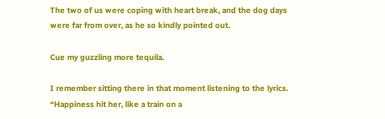The two of us were coping with heart break, and the dog days were far from over, as he so kindly pointed out.

Cue my guzzling more tequila.

I remember sitting there in that moment listening to the lyrics. “Happiness hit her, like a train on a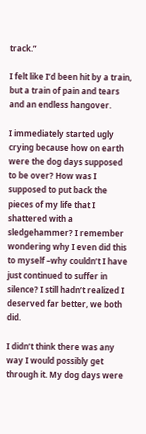track.”

I felt like I’d been hit by a train, but a train of pain and tears and an endless hangover.

I immediately started ugly crying because how on earth were the dog days supposed to be over? How was I supposed to put back the pieces of my life that I shattered with a sledgehammer? I remember wondering why I even did this to myself –why couldn’t I have just continued to suffer in silence? I still hadn’t realized I deserved far better, we both did.

I didn’t think there was any way I would possibly get through it. My dog days were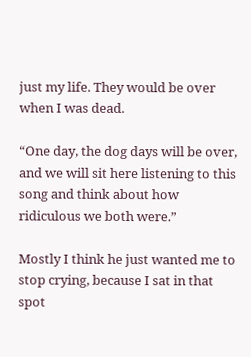just my life. They would be over when I was dead.

“One day, the dog days will be over, and we will sit here listening to this song and think about how ridiculous we both were.”

Mostly I think he just wanted me to stop crying, because I sat in that spot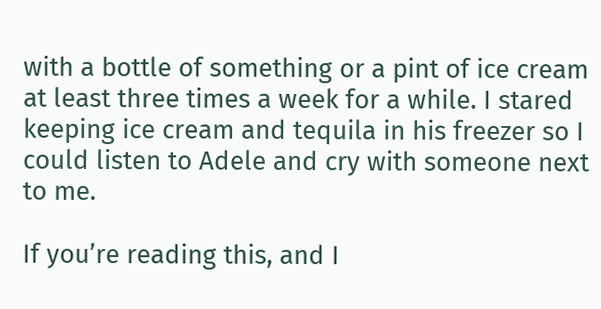with a bottle of something or a pint of ice cream at least three times a week for a while. I stared keeping ice cream and tequila in his freezer so I could listen to Adele and cry with someone next to me.

If you’re reading this, and I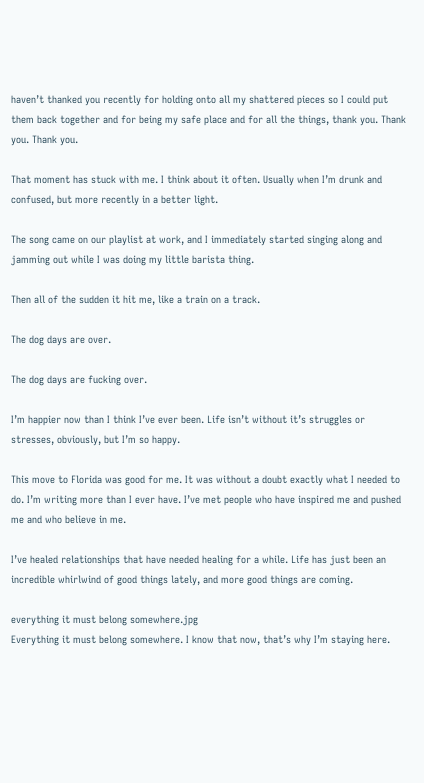haven’t thanked you recently for holding onto all my shattered pieces so I could put them back together and for being my safe place and for all the things, thank you. Thank you. Thank you.

That moment has stuck with me. I think about it often. Usually when I’m drunk and confused, but more recently in a better light.

The song came on our playlist at work, and I immediately started singing along and jamming out while I was doing my little barista thing.

Then all of the sudden it hit me, like a train on a track.

The dog days are over.

The dog days are fucking over.

I’m happier now than I think I’ve ever been. Life isn’t without it’s struggles or stresses, obviously, but I’m so happy.

This move to Florida was good for me. It was without a doubt exactly what I needed to do. I’m writing more than I ever have. I’ve met people who have inspired me and pushed me and who believe in me.

I’ve healed relationships that have needed healing for a while. Life has just been an incredible whirlwind of good things lately, and more good things are coming.

everything it must belong somewhere.jpg
Everything it must belong somewhere. I know that now, that’s why I’m staying here.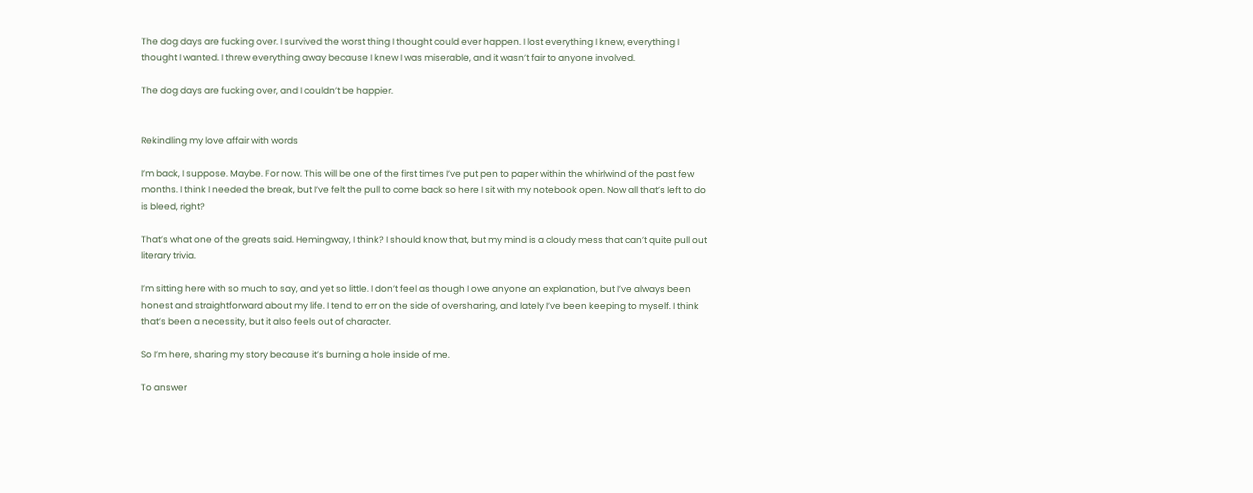The dog days are fucking over. I survived the worst thing I thought could ever happen. I lost everything I knew, everything I thought I wanted. I threw everything away because I knew I was miserable, and it wasn’t fair to anyone involved.

The dog days are fucking over, and I couldn’t be happier.


Rekindling my love affair with words

I’m back, I suppose. Maybe. For now. This will be one of the first times I’ve put pen to paper within the whirlwind of the past few months. I think I needed the break, but I’ve felt the pull to come back so here I sit with my notebook open. Now all that’s left to do is bleed, right?

That’s what one of the greats said. Hemingway, I think? I should know that, but my mind is a cloudy mess that can’t quite pull out literary trivia.

I’m sitting here with so much to say, and yet so little. I don’t feel as though I owe anyone an explanation, but I’ve always been honest and straightforward about my life. I tend to err on the side of oversharing, and lately I’ve been keeping to myself. I think that’s been a necessity, but it also feels out of character.

So I’m here, sharing my story because it’s burning a hole inside of me.

To answer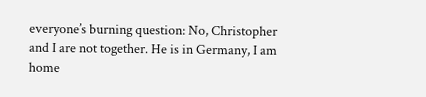everyone’s burning question: No, Christopher and I are not together. He is in Germany, I am home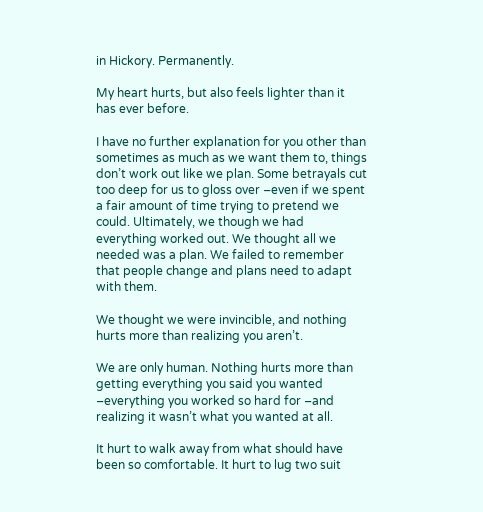in Hickory. Permanently.

My heart hurts, but also feels lighter than it has ever before.

I have no further explanation for you other than sometimes as much as we want them to, things don’t work out like we plan. Some betrayals cut too deep for us to gloss over –even if we spent a fair amount of time trying to pretend we could. Ultimately, we though we had everything worked out. We thought all we needed was a plan. We failed to remember that people change and plans need to adapt with them.

We thought we were invincible, and nothing hurts more than realizing you aren’t.

We are only human. Nothing hurts more than getting everything you said you wanted –everything you worked so hard for –and realizing it wasn’t what you wanted at all.

It hurt to walk away from what should have been so comfortable. It hurt to lug two suit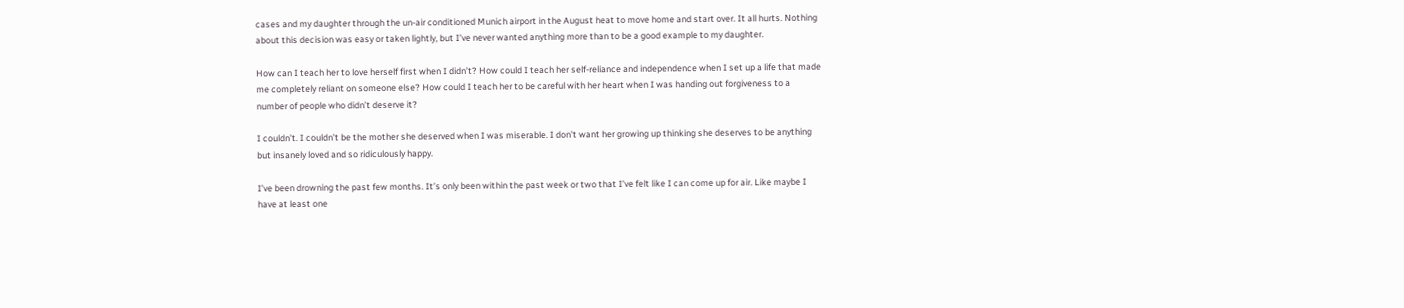cases and my daughter through the un-air conditioned Munich airport in the August heat to move home and start over. It all hurts. Nothing about this decision was easy or taken lightly, but I’ve never wanted anything more than to be a good example to my daughter.

How can I teach her to love herself first when I didn’t? How could I teach her self-reliance and independence when I set up a life that made me completely reliant on someone else? How could I teach her to be careful with her heart when I was handing out forgiveness to a number of people who didn’t deserve it?

I couldn’t. I couldn’t be the mother she deserved when I was miserable. I don’t want her growing up thinking she deserves to be anything but insanely loved and so ridiculously happy.

I’ve been drowning the past few months. It’s only been within the past week or two that I’ve felt like I can come up for air. Like maybe I have at least one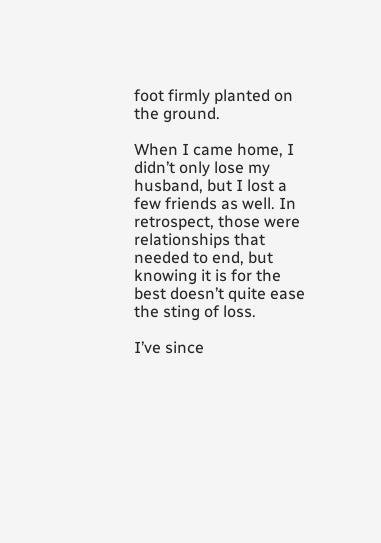foot firmly planted on the ground.

When I came home, I didn’t only lose my husband, but I lost a few friends as well. In retrospect, those were relationships that needed to end, but knowing it is for the best doesn’t quite ease the sting of loss.

I’ve since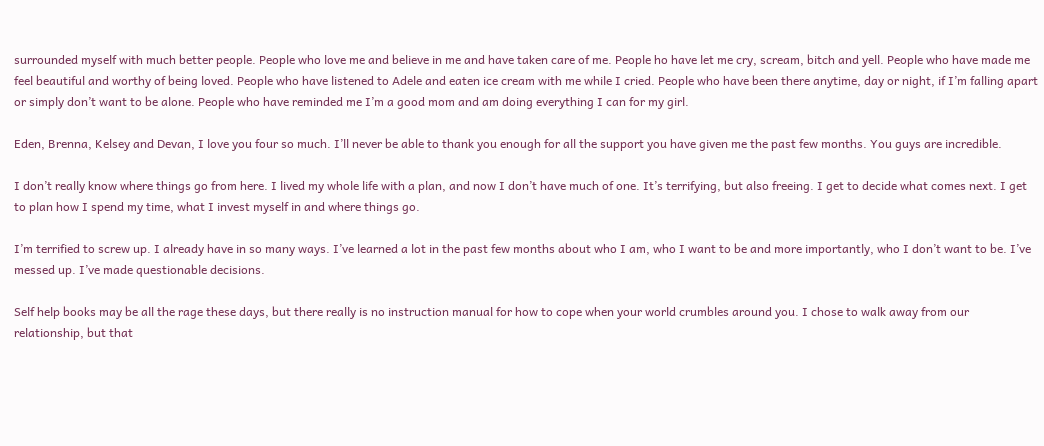surrounded myself with much better people. People who love me and believe in me and have taken care of me. People ho have let me cry, scream, bitch and yell. People who have made me feel beautiful and worthy of being loved. People who have listened to Adele and eaten ice cream with me while I cried. People who have been there anytime, day or night, if I’m falling apart or simply don’t want to be alone. People who have reminded me I’m a good mom and am doing everything I can for my girl.

Eden, Brenna, Kelsey and Devan, I love you four so much. I’ll never be able to thank you enough for all the support you have given me the past few months. You guys are incredible.

I don’t really know where things go from here. I lived my whole life with a plan, and now I don’t have much of one. It’s terrifying, but also freeing. I get to decide what comes next. I get to plan how I spend my time, what I invest myself in and where things go.

I’m terrified to screw up. I already have in so many ways. I’ve learned a lot in the past few months about who I am, who I want to be and more importantly, who I don’t want to be. I’ve messed up. I’ve made questionable decisions.

Self help books may be all the rage these days, but there really is no instruction manual for how to cope when your world crumbles around you. I chose to walk away from our relationship, but that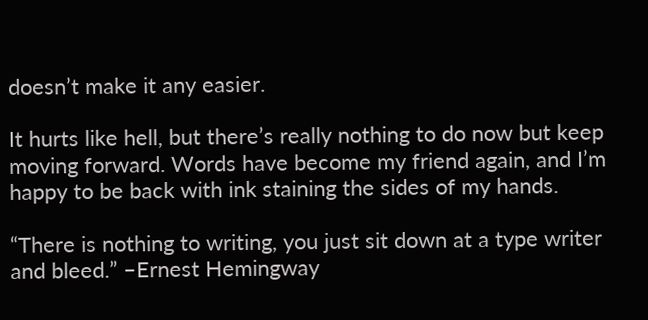doesn’t make it any easier.

It hurts like hell, but there’s really nothing to do now but keep moving forward. Words have become my friend again, and I’m happy to be back with ink staining the sides of my hands.

“There is nothing to writing, you just sit down at a type writer and bleed.” –Ernest Hemingway